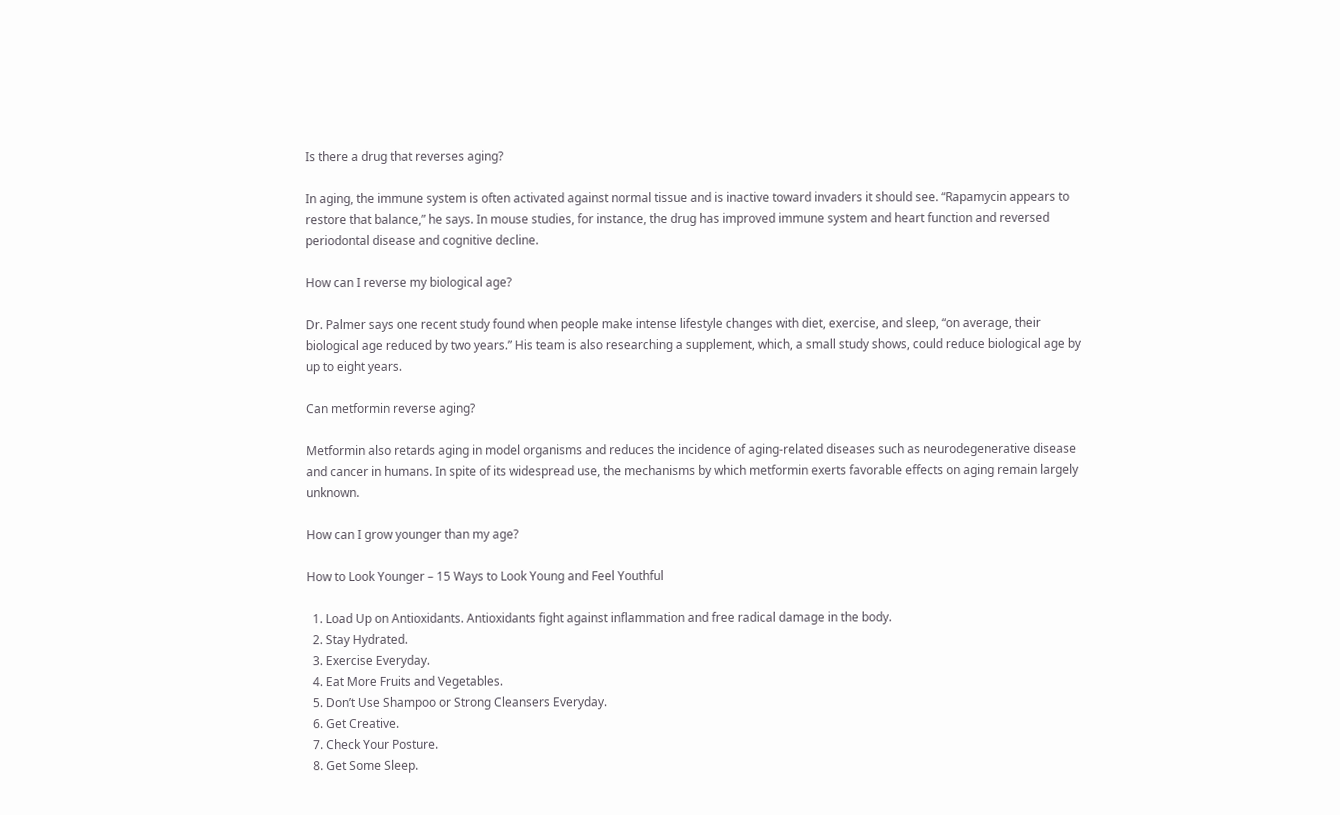Is there a drug that reverses aging?

In aging, the immune system is often activated against normal tissue and is inactive toward invaders it should see. “Rapamycin appears to restore that balance,” he says. In mouse studies, for instance, the drug has improved immune system and heart function and reversed periodontal disease and cognitive decline.

How can I reverse my biological age?

Dr. Palmer says one recent study found when people make intense lifestyle changes with diet, exercise, and sleep, “on average, their biological age reduced by two years.” His team is also researching a supplement, which, a small study shows, could reduce biological age by up to eight years.

Can metformin reverse aging?

Metformin also retards aging in model organisms and reduces the incidence of aging-related diseases such as neurodegenerative disease and cancer in humans. In spite of its widespread use, the mechanisms by which metformin exerts favorable effects on aging remain largely unknown.

How can I grow younger than my age?

How to Look Younger – 15 Ways to Look Young and Feel Youthful

  1. Load Up on Antioxidants. Antioxidants fight against inflammation and free radical damage in the body.
  2. Stay Hydrated.
  3. Exercise Everyday.
  4. Eat More Fruits and Vegetables.
  5. Don’t Use Shampoo or Strong Cleansers Everyday.
  6. Get Creative.
  7. Check Your Posture.
  8. Get Some Sleep.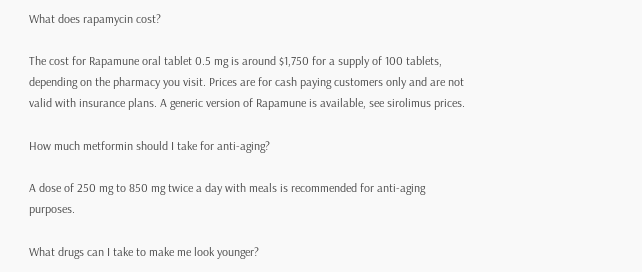What does rapamycin cost?

The cost for Rapamune oral tablet 0.5 mg is around $1,750 for a supply of 100 tablets, depending on the pharmacy you visit. Prices are for cash paying customers only and are not valid with insurance plans. A generic version of Rapamune is available, see sirolimus prices.

How much metformin should I take for anti-aging?

A dose of 250 mg to 850 mg twice a day with meals is recommended for anti-aging purposes.

What drugs can I take to make me look younger?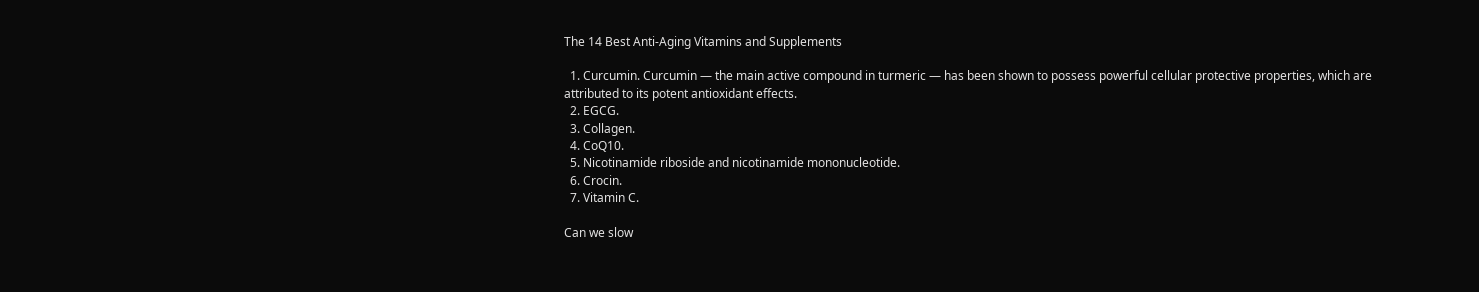The 14 Best Anti-Aging Vitamins and Supplements

  1. Curcumin. Curcumin — the main active compound in turmeric — has been shown to possess powerful cellular protective properties, which are attributed to its potent antioxidant effects.
  2. EGCG.
  3. Collagen.
  4. CoQ10.
  5. Nicotinamide riboside and nicotinamide mononucleotide.
  6. Crocin.
  7. Vitamin C.

Can we slow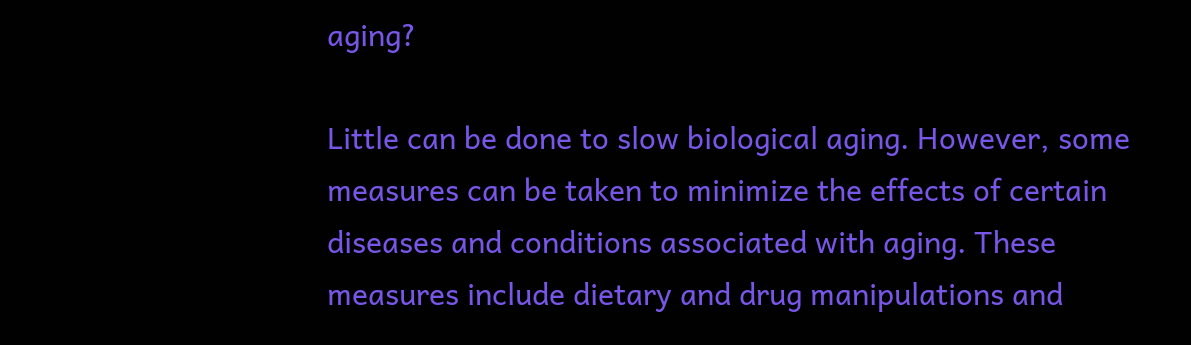aging?

Little can be done to slow biological aging. However, some measures can be taken to minimize the effects of certain diseases and conditions associated with aging. These measures include dietary and drug manipulations and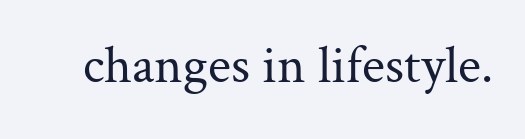changes in lifestyle.